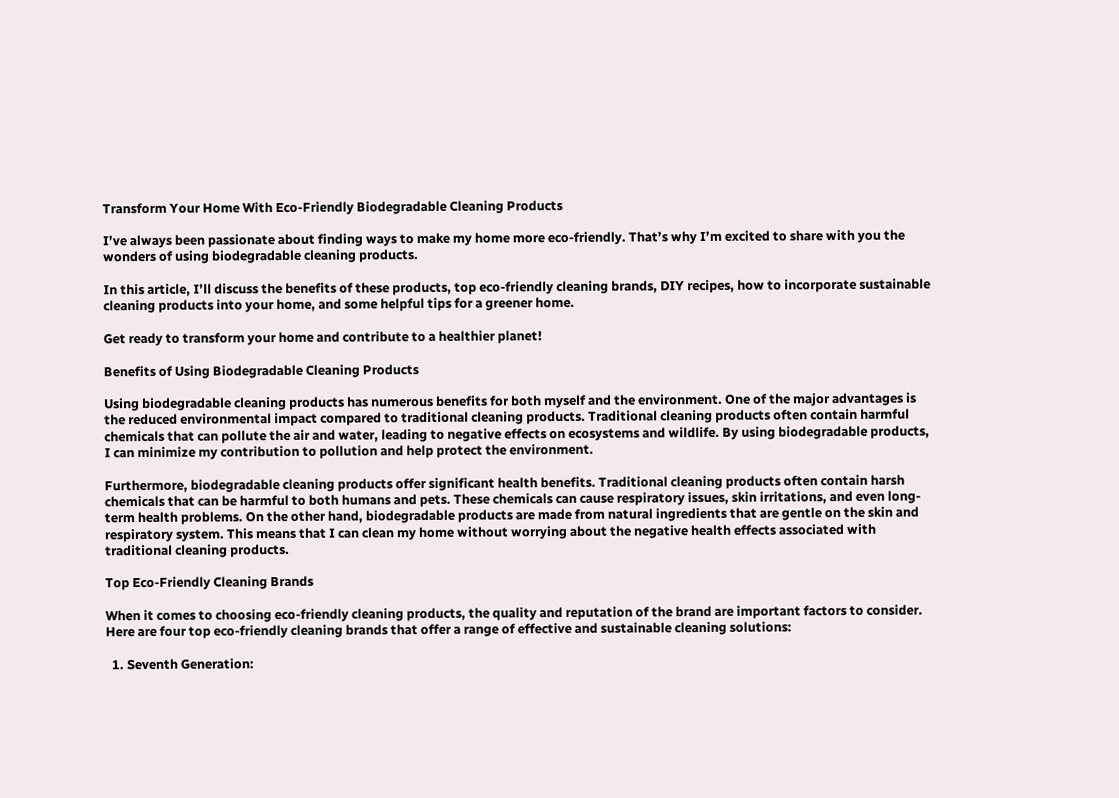Transform Your Home With Eco-Friendly Biodegradable Cleaning Products

I’ve always been passionate about finding ways to make my home more eco-friendly. That’s why I’m excited to share with you the wonders of using biodegradable cleaning products.

In this article, I’ll discuss the benefits of these products, top eco-friendly cleaning brands, DIY recipes, how to incorporate sustainable cleaning products into your home, and some helpful tips for a greener home.

Get ready to transform your home and contribute to a healthier planet!

Benefits of Using Biodegradable Cleaning Products

Using biodegradable cleaning products has numerous benefits for both myself and the environment. One of the major advantages is the reduced environmental impact compared to traditional cleaning products. Traditional cleaning products often contain harmful chemicals that can pollute the air and water, leading to negative effects on ecosystems and wildlife. By using biodegradable products, I can minimize my contribution to pollution and help protect the environment.

Furthermore, biodegradable cleaning products offer significant health benefits. Traditional cleaning products often contain harsh chemicals that can be harmful to both humans and pets. These chemicals can cause respiratory issues, skin irritations, and even long-term health problems. On the other hand, biodegradable products are made from natural ingredients that are gentle on the skin and respiratory system. This means that I can clean my home without worrying about the negative health effects associated with traditional cleaning products.

Top Eco-Friendly Cleaning Brands

When it comes to choosing eco-friendly cleaning products, the quality and reputation of the brand are important factors to consider. Here are four top eco-friendly cleaning brands that offer a range of effective and sustainable cleaning solutions:

  1. Seventh Generation: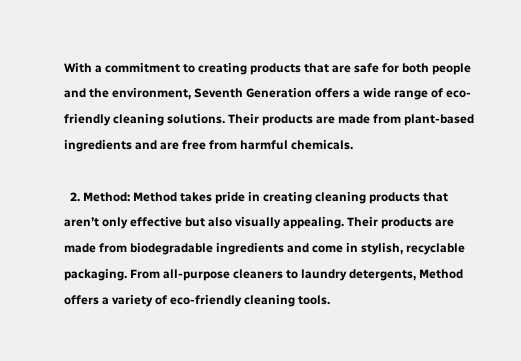With a commitment to creating products that are safe for both people and the environment, Seventh Generation offers a wide range of eco-friendly cleaning solutions. Their products are made from plant-based ingredients and are free from harmful chemicals.

  2. Method: Method takes pride in creating cleaning products that aren’t only effective but also visually appealing. Their products are made from biodegradable ingredients and come in stylish, recyclable packaging. From all-purpose cleaners to laundry detergents, Method offers a variety of eco-friendly cleaning tools.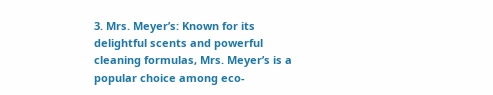3. Mrs. Meyer’s: Known for its delightful scents and powerful cleaning formulas, Mrs. Meyer’s is a popular choice among eco-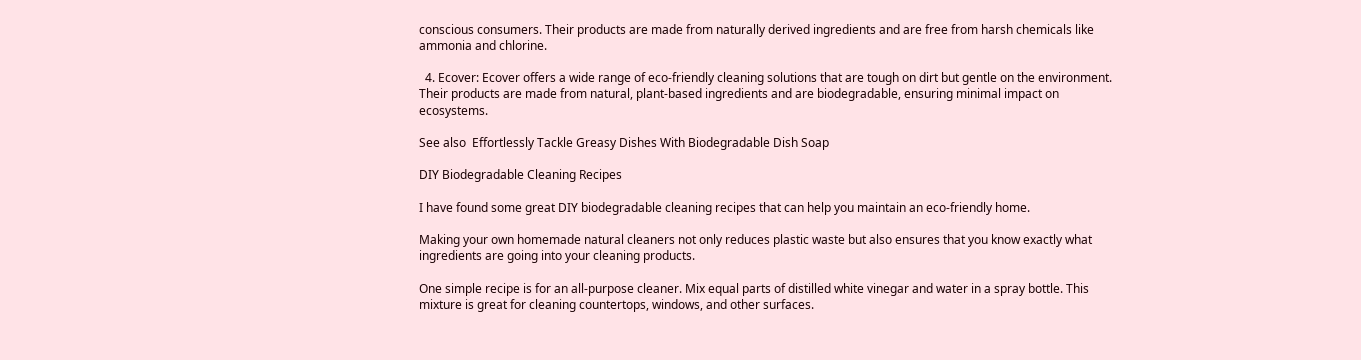conscious consumers. Their products are made from naturally derived ingredients and are free from harsh chemicals like ammonia and chlorine.

  4. Ecover: Ecover offers a wide range of eco-friendly cleaning solutions that are tough on dirt but gentle on the environment. Their products are made from natural, plant-based ingredients and are biodegradable, ensuring minimal impact on ecosystems.

See also  Effortlessly Tackle Greasy Dishes With Biodegradable Dish Soap

DIY Biodegradable Cleaning Recipes

I have found some great DIY biodegradable cleaning recipes that can help you maintain an eco-friendly home.

Making your own homemade natural cleaners not only reduces plastic waste but also ensures that you know exactly what ingredients are going into your cleaning products.

One simple recipe is for an all-purpose cleaner. Mix equal parts of distilled white vinegar and water in a spray bottle. This mixture is great for cleaning countertops, windows, and other surfaces.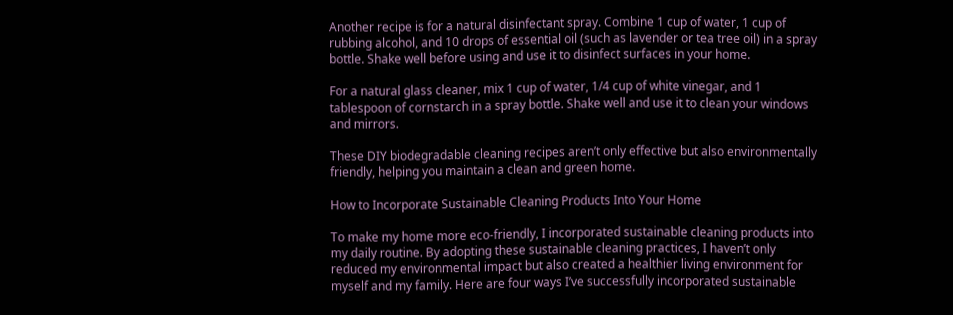Another recipe is for a natural disinfectant spray. Combine 1 cup of water, 1 cup of rubbing alcohol, and 10 drops of essential oil (such as lavender or tea tree oil) in a spray bottle. Shake well before using and use it to disinfect surfaces in your home.

For a natural glass cleaner, mix 1 cup of water, 1/4 cup of white vinegar, and 1 tablespoon of cornstarch in a spray bottle. Shake well and use it to clean your windows and mirrors.

These DIY biodegradable cleaning recipes aren’t only effective but also environmentally friendly, helping you maintain a clean and green home.

How to Incorporate Sustainable Cleaning Products Into Your Home

To make my home more eco-friendly, I incorporated sustainable cleaning products into my daily routine. By adopting these sustainable cleaning practices, I haven’t only reduced my environmental impact but also created a healthier living environment for myself and my family. Here are four ways I’ve successfully incorporated sustainable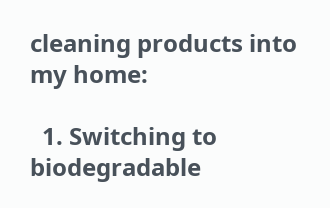cleaning products into my home:

  1. Switching to biodegradable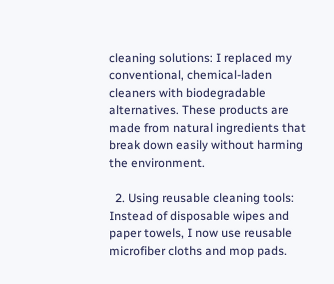cleaning solutions: I replaced my conventional, chemical-laden cleaners with biodegradable alternatives. These products are made from natural ingredients that break down easily without harming the environment.

  2. Using reusable cleaning tools: Instead of disposable wipes and paper towels, I now use reusable microfiber cloths and mop pads.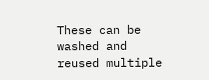These can be washed and reused multiple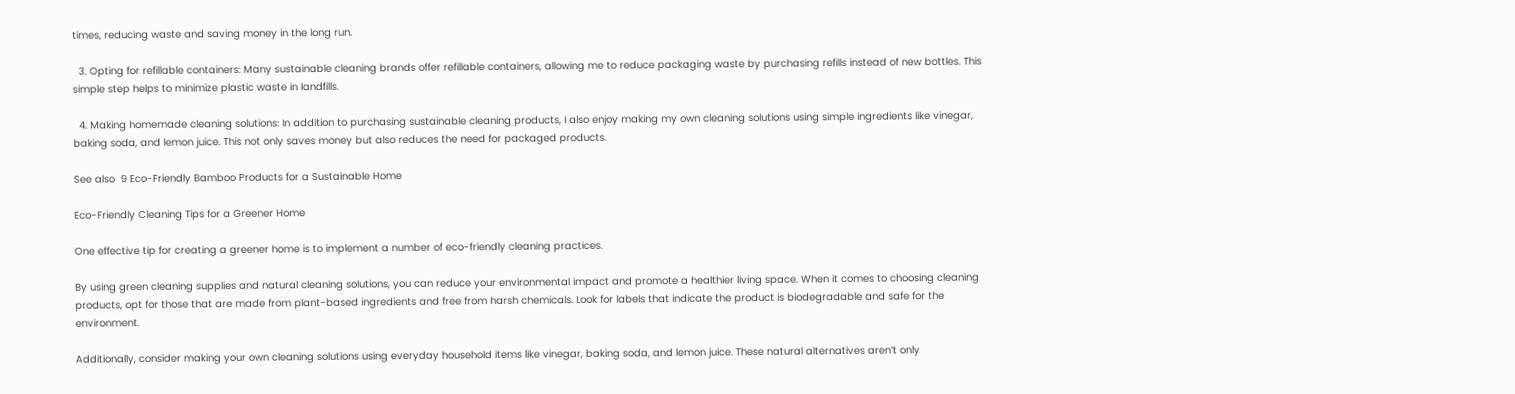times, reducing waste and saving money in the long run.

  3. Opting for refillable containers: Many sustainable cleaning brands offer refillable containers, allowing me to reduce packaging waste by purchasing refills instead of new bottles. This simple step helps to minimize plastic waste in landfills.

  4. Making homemade cleaning solutions: In addition to purchasing sustainable cleaning products, I also enjoy making my own cleaning solutions using simple ingredients like vinegar, baking soda, and lemon juice. This not only saves money but also reduces the need for packaged products.

See also  9 Eco-Friendly Bamboo Products for a Sustainable Home

Eco-Friendly Cleaning Tips for a Greener Home

One effective tip for creating a greener home is to implement a number of eco-friendly cleaning practices.

By using green cleaning supplies and natural cleaning solutions, you can reduce your environmental impact and promote a healthier living space. When it comes to choosing cleaning products, opt for those that are made from plant-based ingredients and free from harsh chemicals. Look for labels that indicate the product is biodegradable and safe for the environment.

Additionally, consider making your own cleaning solutions using everyday household items like vinegar, baking soda, and lemon juice. These natural alternatives aren’t only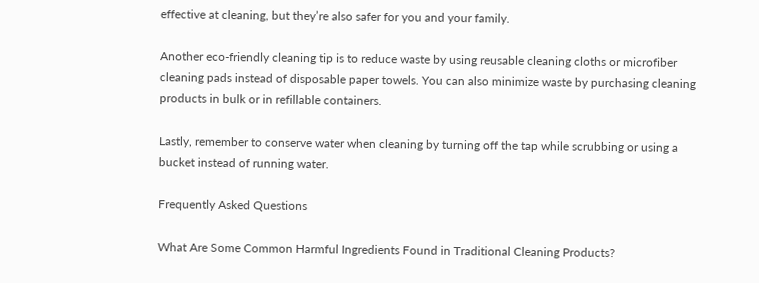effective at cleaning, but they’re also safer for you and your family.

Another eco-friendly cleaning tip is to reduce waste by using reusable cleaning cloths or microfiber cleaning pads instead of disposable paper towels. You can also minimize waste by purchasing cleaning products in bulk or in refillable containers.

Lastly, remember to conserve water when cleaning by turning off the tap while scrubbing or using a bucket instead of running water.

Frequently Asked Questions

What Are Some Common Harmful Ingredients Found in Traditional Cleaning Products?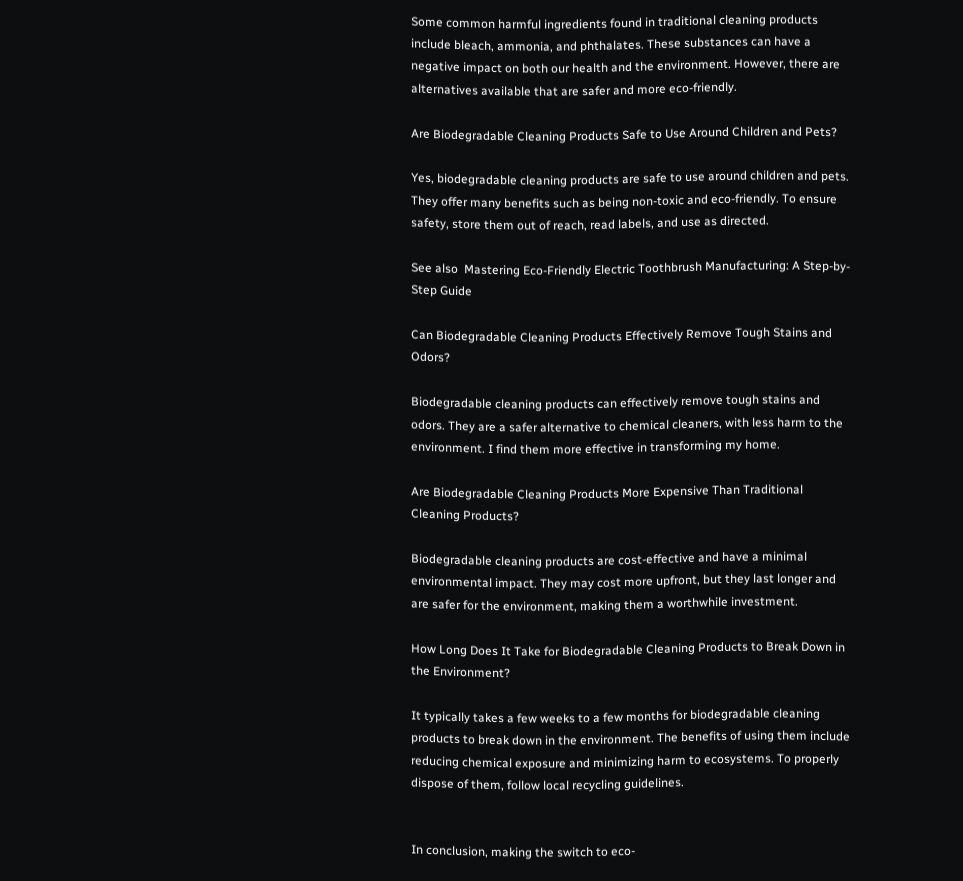Some common harmful ingredients found in traditional cleaning products include bleach, ammonia, and phthalates. These substances can have a negative impact on both our health and the environment. However, there are alternatives available that are safer and more eco-friendly.

Are Biodegradable Cleaning Products Safe to Use Around Children and Pets?

Yes, biodegradable cleaning products are safe to use around children and pets. They offer many benefits such as being non-toxic and eco-friendly. To ensure safety, store them out of reach, read labels, and use as directed.

See also  Mastering Eco-Friendly Electric Toothbrush Manufacturing: A Step-by-Step Guide

Can Biodegradable Cleaning Products Effectively Remove Tough Stains and Odors?

Biodegradable cleaning products can effectively remove tough stains and odors. They are a safer alternative to chemical cleaners, with less harm to the environment. I find them more effective in transforming my home.

Are Biodegradable Cleaning Products More Expensive Than Traditional Cleaning Products?

Biodegradable cleaning products are cost-effective and have a minimal environmental impact. They may cost more upfront, but they last longer and are safer for the environment, making them a worthwhile investment.

How Long Does It Take for Biodegradable Cleaning Products to Break Down in the Environment?

It typically takes a few weeks to a few months for biodegradable cleaning products to break down in the environment. The benefits of using them include reducing chemical exposure and minimizing harm to ecosystems. To properly dispose of them, follow local recycling guidelines.


In conclusion, making the switch to eco-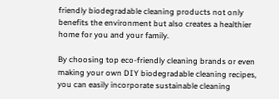friendly biodegradable cleaning products not only benefits the environment but also creates a healthier home for you and your family.

By choosing top eco-friendly cleaning brands or even making your own DIY biodegradable cleaning recipes, you can easily incorporate sustainable cleaning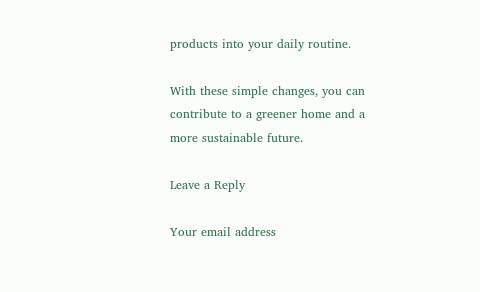products into your daily routine.

With these simple changes, you can contribute to a greener home and a more sustainable future.

Leave a Reply

Your email address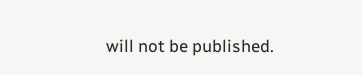will not be published.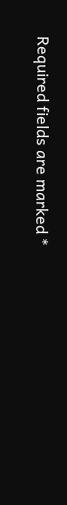Required fields are marked *